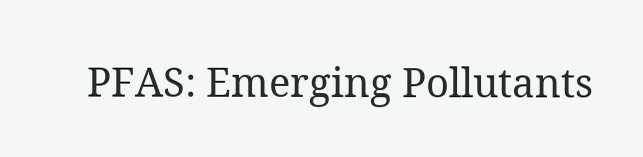PFAS: Emerging Pollutants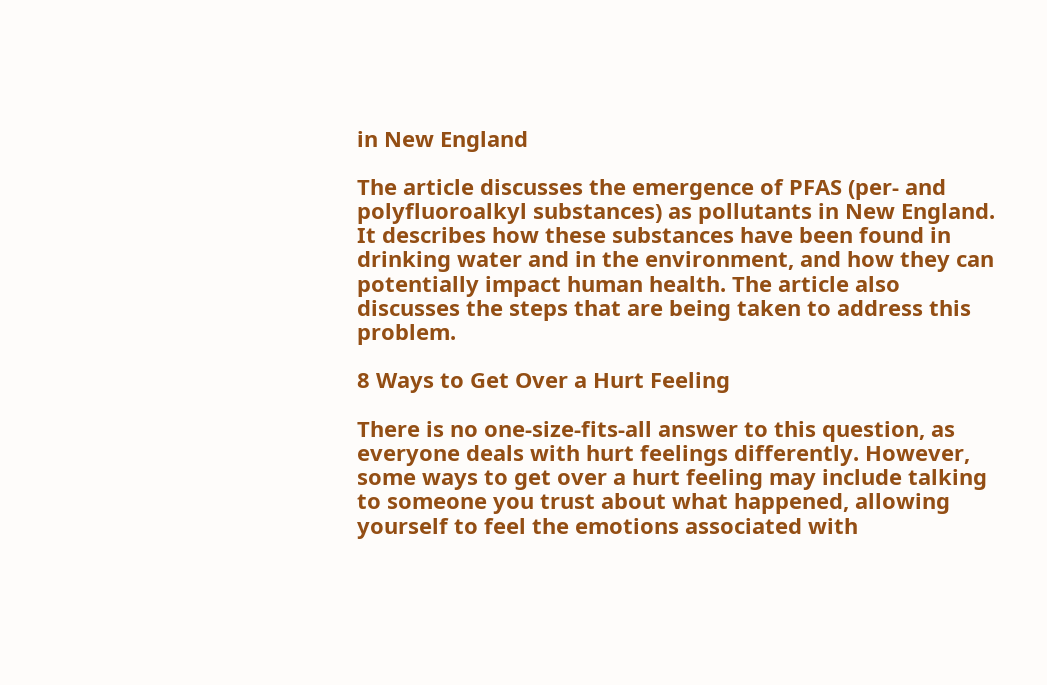in New England

The article discusses the emergence of PFAS (per- and polyfluoroalkyl substances) as pollutants in New England. It describes how these substances have been found in drinking water and in the environment, and how they can potentially impact human health. The article also discusses the steps that are being taken to address this problem.

8 Ways to Get Over a Hurt Feeling

There is no one-size-fits-all answer to this question, as everyone deals with hurt feelings differently. However, some ways to get over a hurt feeling may include talking to someone you trust about what happened, allowing yourself to feel the emotions associated with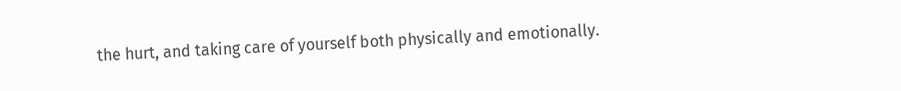the hurt, and taking care of yourself both physically and emotionally.